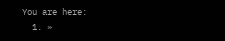You are here:
  1. »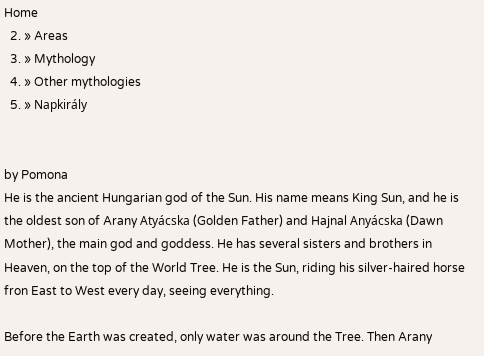Home
  2. » Areas
  3. » Mythology
  4. » Other mythologies
  5. » Napkirály


by Pomona
He is the ancient Hungarian god of the Sun. His name means King Sun, and he is the oldest son of Arany Atyácska (Golden Father) and Hajnal Anyácska (Dawn Mother), the main god and goddess. He has several sisters and brothers in Heaven, on the top of the World Tree. He is the Sun, riding his silver-haired horse fron East to West every day, seeing everything.

Before the Earth was created, only water was around the Tree. Then Arany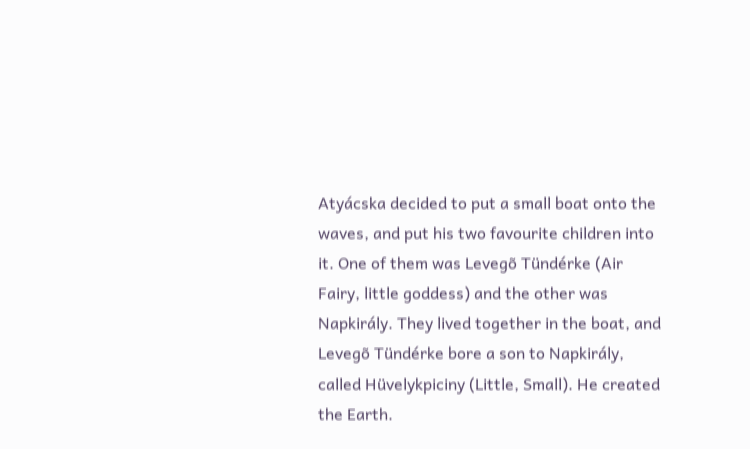Atyácska decided to put a small boat onto the waves, and put his two favourite children into it. One of them was Levegõ Tündérke (Air Fairy, little goddess) and the other was Napkirály. They lived together in the boat, and Levegõ Tündérke bore a son to Napkirály, called Hüvelykpiciny (Little, Small). He created the Earth.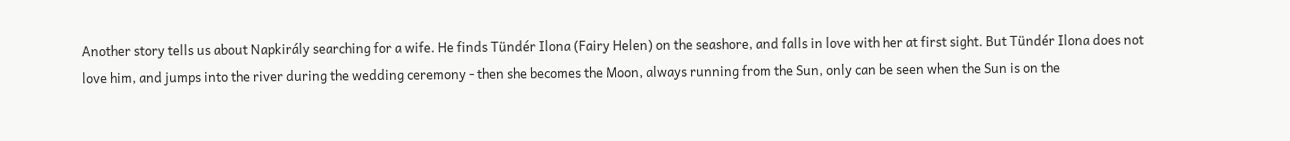Another story tells us about Napkirály searching for a wife. He finds Tündér Ilona (Fairy Helen) on the seashore, and falls in love with her at first sight. But Tündér Ilona does not love him, and jumps into the river during the wedding ceremony - then she becomes the Moon, always running from the Sun, only can be seen when the Sun is on the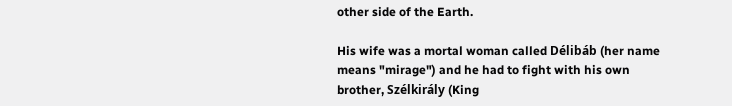other side of the Earth.

His wife was a mortal woman called Délibáb (her name means "mirage") and he had to fight with his own brother, Szélkirály (King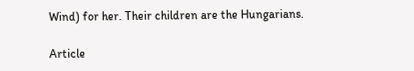Wind) for her. Their children are the Hungarians.

Article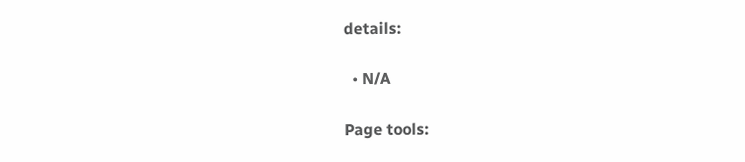details:

  • N/A

Page tools: